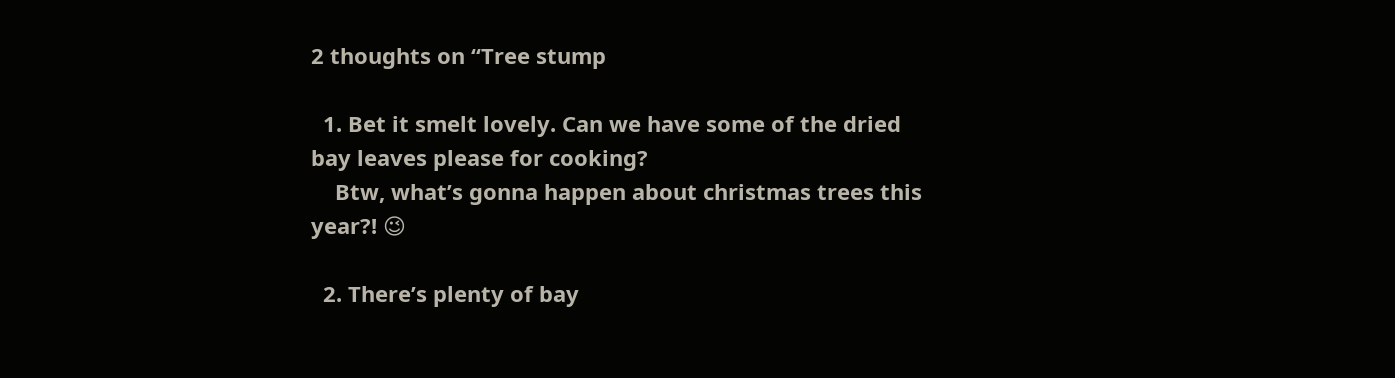2 thoughts on “Tree stump

  1. Bet it smelt lovely. Can we have some of the dried bay leaves please for cooking?
    Btw, what’s gonna happen about christmas trees this year?! 😉

  2. There’s plenty of bay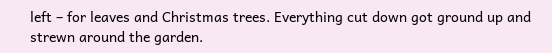left – for leaves and Christmas trees. Everything cut down got ground up and strewn around the garden.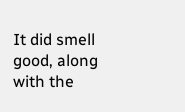It did smell good, along with the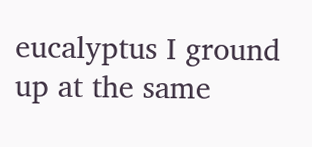eucalyptus I ground up at the same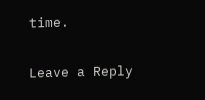time.

Leave a Reply